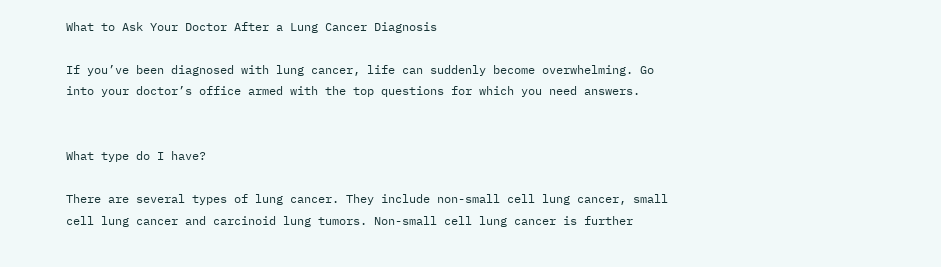What to Ask Your Doctor After a Lung Cancer Diagnosis

If you’ve been diagnosed with lung cancer, life can suddenly become overwhelming. Go into your doctor’s office armed with the top questions for which you need answers.


What type do I have?

There are several types of lung cancer. They include non-small cell lung cancer, small cell lung cancer and carcinoid lung tumors. Non-small cell lung cancer is further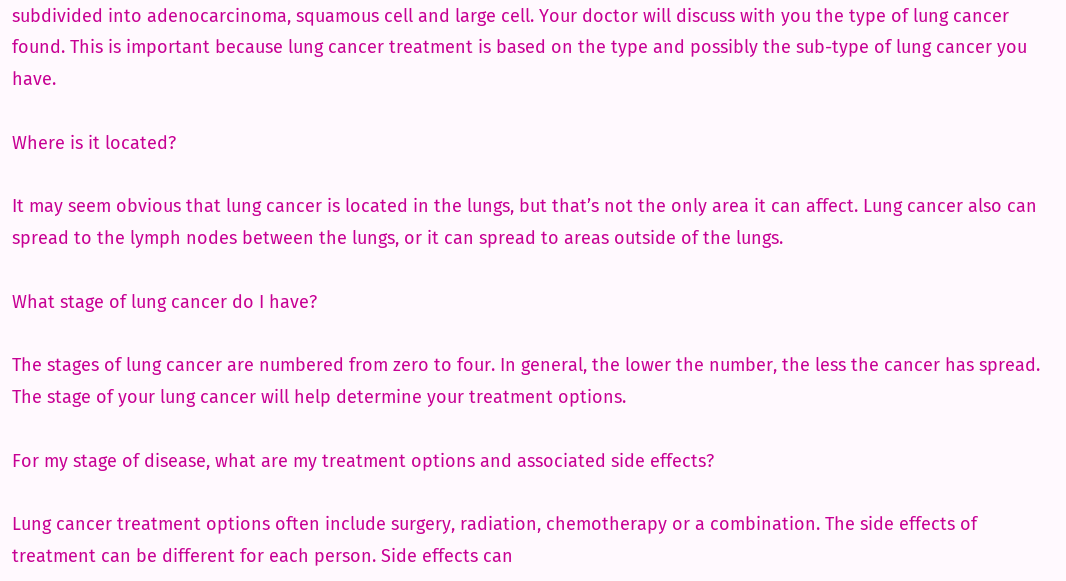subdivided into adenocarcinoma, squamous cell and large cell. Your doctor will discuss with you the type of lung cancer found. This is important because lung cancer treatment is based on the type and possibly the sub-type of lung cancer you have.

Where is it located?

It may seem obvious that lung cancer is located in the lungs, but that’s not the only area it can affect. Lung cancer also can spread to the lymph nodes between the lungs, or it can spread to areas outside of the lungs.

What stage of lung cancer do I have?

The stages of lung cancer are numbered from zero to four. In general, the lower the number, the less the cancer has spread. The stage of your lung cancer will help determine your treatment options.

For my stage of disease, what are my treatment options and associated side effects?

Lung cancer treatment options often include surgery, radiation, chemotherapy or a combination. The side effects of treatment can be different for each person. Side effects can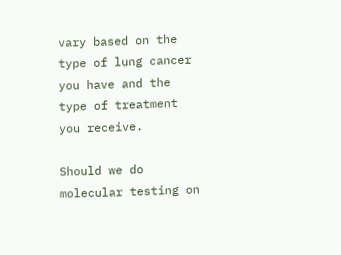vary based on the type of lung cancer you have and the type of treatment you receive.

Should we do molecular testing on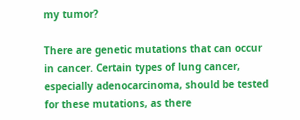my tumor?

There are genetic mutations that can occur in cancer. Certain types of lung cancer, especially adenocarcinoma, should be tested for these mutations, as there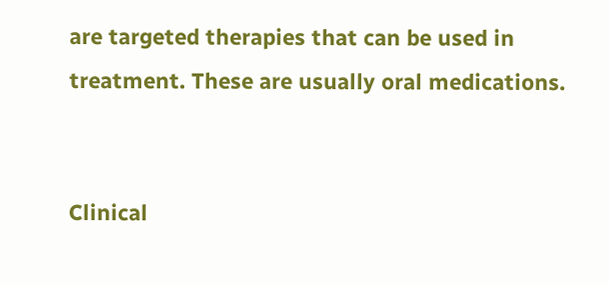are targeted therapies that can be used in treatment. These are usually oral medications.


Clinical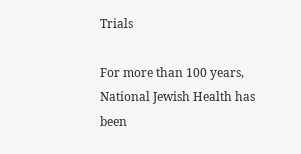Trials

For more than 100 years, National Jewish Health has been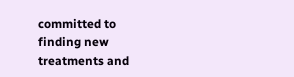committed to finding new treatments and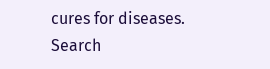cures for diseases. Search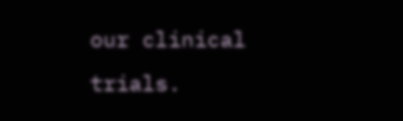our clinical trials.